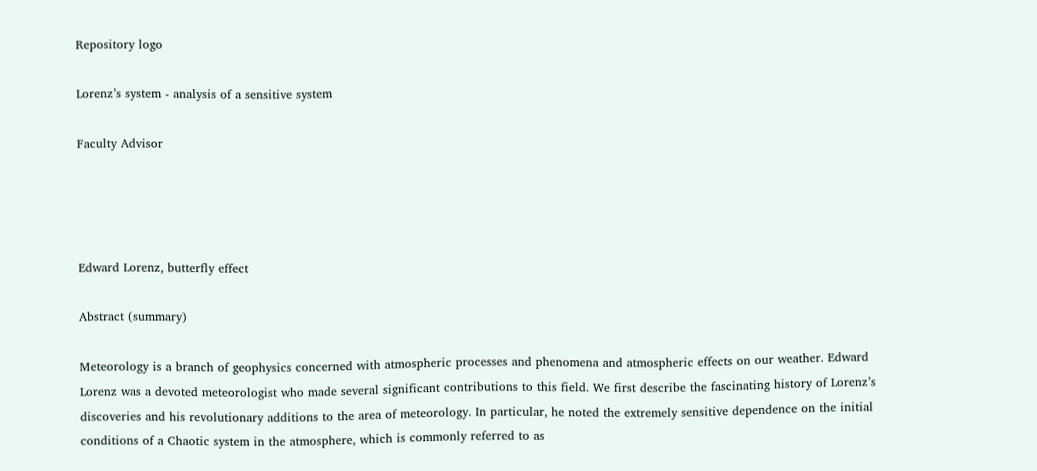Repository logo

Lorenz’s system - analysis of a sensitive system

Faculty Advisor




Edward Lorenz, butterfly effect

Abstract (summary)

Meteorology is a branch of geophysics concerned with atmospheric processes and phenomena and atmospheric effects on our weather. Edward Lorenz was a devoted meteorologist who made several significant contributions to this field. We first describe the fascinating history of Lorenz’s discoveries and his revolutionary additions to the area of meteorology. In particular, he noted the extremely sensitive dependence on the initial conditions of a Chaotic system in the atmosphere, which is commonly referred to as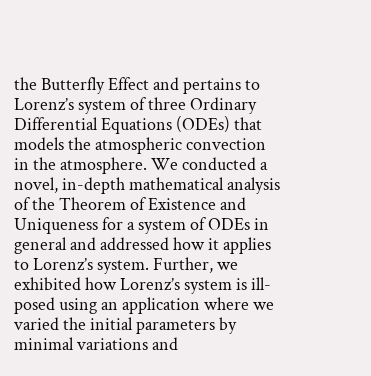the Butterfly Effect and pertains to Lorenz’s system of three Ordinary Differential Equations (ODEs) that models the atmospheric convection in the atmosphere. We conducted a novel, in-depth mathematical analysis of the Theorem of Existence and Uniqueness for a system of ODEs in general and addressed how it applies to Lorenz’s system. Further, we exhibited how Lorenz’s system is ill-posed using an application where we varied the initial parameters by minimal variations and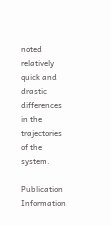noted relatively quick and drastic differences in the trajectories of the system.

Publication Information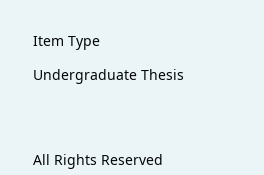Item Type

Undergraduate Thesis




All Rights Reserved